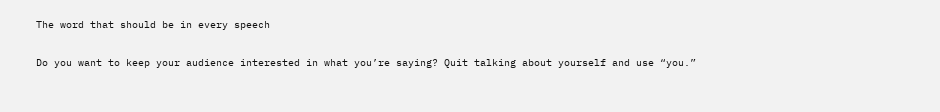The word that should be in every speech

Do you want to keep your audience interested in what you’re saying? Quit talking about yourself and use “you.”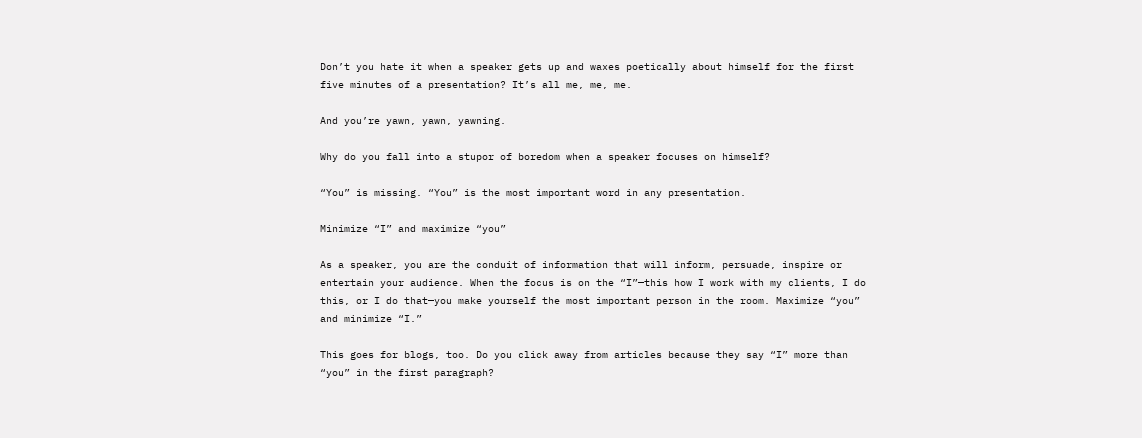Don’t you hate it when a speaker gets up and waxes poetically about himself for the first five minutes of a presentation? It’s all me, me, me.

And you’re yawn, yawn, yawning.

Why do you fall into a stupor of boredom when a speaker focuses on himself?

“You” is missing. “You” is the most important word in any presentation.

Minimize “I” and maximize “you”

As a speaker, you are the conduit of information that will inform, persuade, inspire or entertain your audience. When the focus is on the “I”—this how I work with my clients, I do this, or I do that—you make yourself the most important person in the room. Maximize “you” and minimize “I.”

This goes for blogs, too. Do you click away from articles because they say “I” more than “you” in the first paragraph?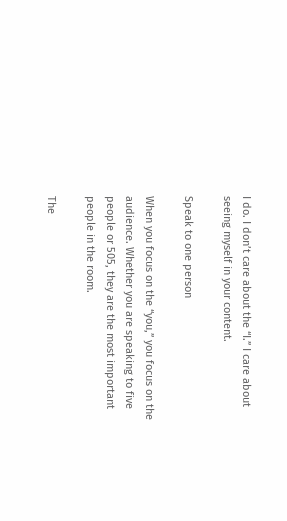I do. I don’t care about the “I.” I care about seeing myself in your content.

Speak to one person

When you focus on the “you,” you focus on the audience. Whether you are speaking to five people or 505, they are the most important people in the room.

The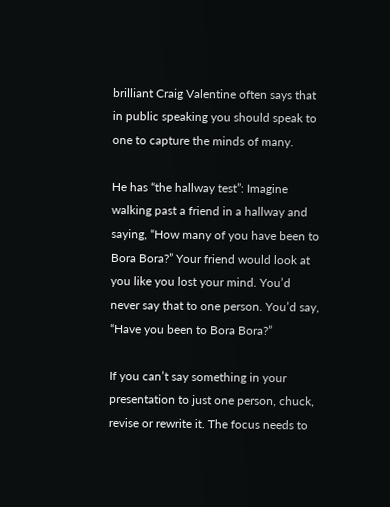brilliant Craig Valentine often says that in public speaking you should speak to one to capture the minds of many.

He has “the hallway test”: Imagine walking past a friend in a hallway and saying, “How many of you have been to Bora Bora?” Your friend would look at you like you lost your mind. You’d never say that to one person. You’d say, “Have you been to Bora Bora?”

If you can’t say something in your presentation to just one person, chuck, revise or rewrite it. The focus needs to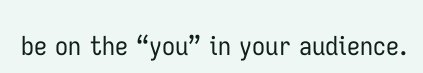be on the “you” in your audience.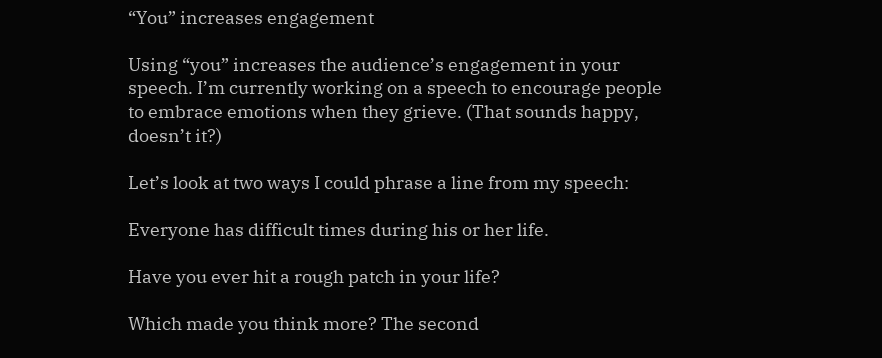“You” increases engagement

Using “you” increases the audience’s engagement in your speech. I’m currently working on a speech to encourage people to embrace emotions when they grieve. (That sounds happy, doesn’t it?)

Let’s look at two ways I could phrase a line from my speech:

Everyone has difficult times during his or her life.

Have you ever hit a rough patch in your life?

Which made you think more? The second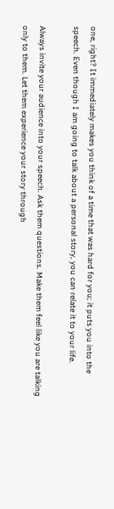one, right? It immediately makes you think of a time that was hard for you; it puts you into the speech. Even though I am going to talk about a personal story, you can relate it to your life.

Always invite your audience into your speech. Ask them questions. Make them feel like you are talking only to them. Let them experience your story through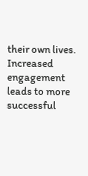their own lives. Increased engagement leads to more successful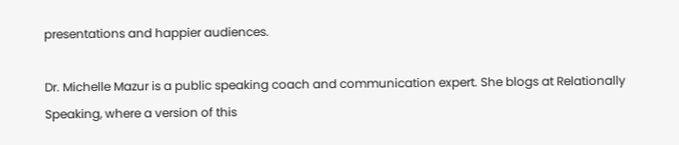presentations and happier audiences.

Dr. Michelle Mazur is a public speaking coach and communication expert. She blogs at Relationally Speaking, where a version of this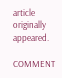article originally appeared.

COMMENT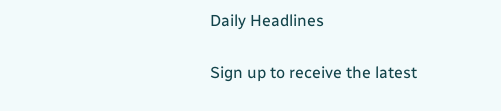Daily Headlines

Sign up to receive the latest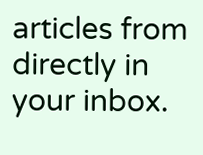articles from directly in your inbox.